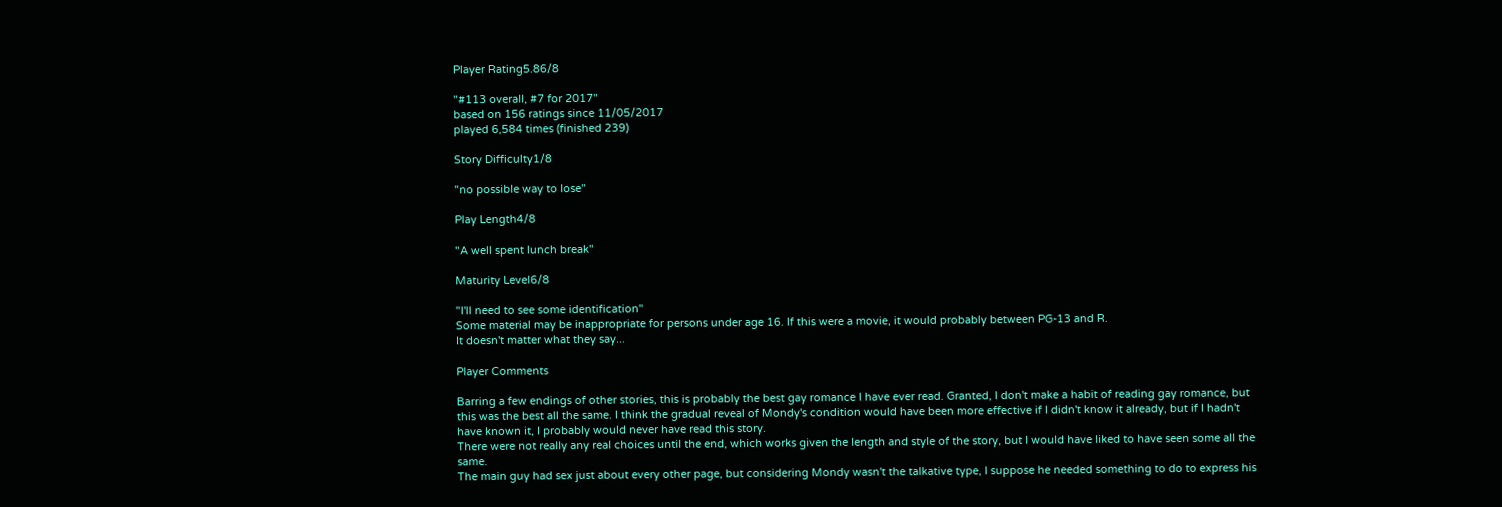Player Rating5.86/8

"#113 overall, #7 for 2017"
based on 156 ratings since 11/05/2017
played 6,584 times (finished 239)

Story Difficulty1/8

"no possible way to lose"

Play Length4/8

"A well spent lunch break"

Maturity Level6/8

"I'll need to see some identification"
Some material may be inappropriate for persons under age 16. If this were a movie, it would probably between PG-13 and R.
It doesn't matter what they say...

Player Comments

Barring a few endings of other stories, this is probably the best gay romance I have ever read. Granted, I don't make a habit of reading gay romance, but this was the best all the same. I think the gradual reveal of Mondy's condition would have been more effective if I didn't know it already, but if I hadn't have known it, I probably would never have read this story.
There were not really any real choices until the end, which works given the length and style of the story, but I would have liked to have seen some all the same.
The main guy had sex just about every other page, but considering Mondy wasn't the talkative type, I suppose he needed something to do to express his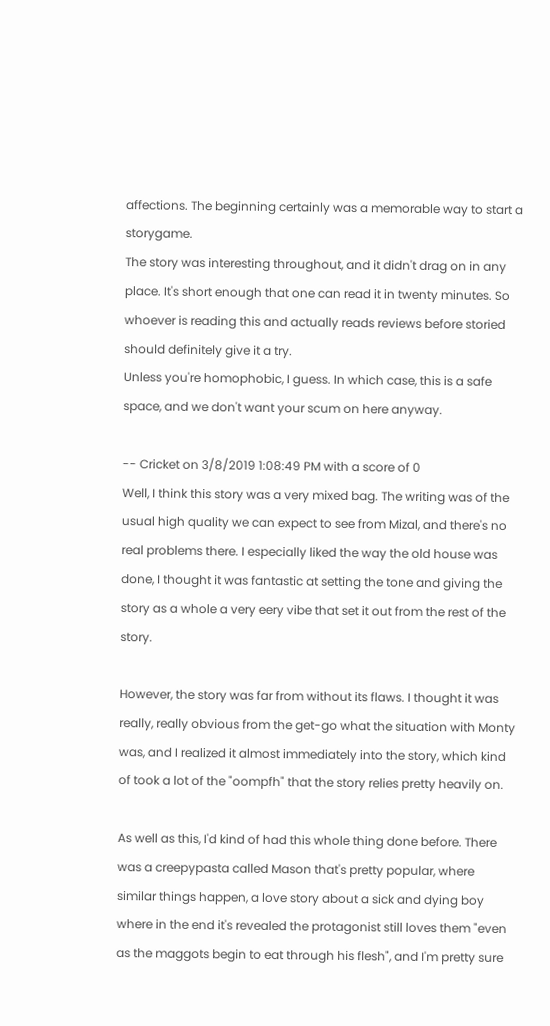affections. The beginning certainly was a memorable way to start a storygame.
The story was interesting throughout, and it didn't drag on in any place. It's short enough that one can read it in twenty minutes. So whoever is reading this and actually reads reviews before storied should definitely give it a try.
Unless you're homophobic, I guess. In which case, this is a safe space, and we don't want your scum on here anyway.

-- Cricket on 3/8/2019 1:08:49 PM with a score of 0
Well, I think this story was a very mixed bag. The writing was of the usual high quality we can expect to see from Mizal, and there's no real problems there. I especially liked the way the old house was done, I thought it was fantastic at setting the tone and giving the story as a whole a very eery vibe that set it out from the rest of the story.

However, the story was far from without its flaws. I thought it was really, really obvious from the get-go what the situation with Monty was, and I realized it almost immediately into the story, which kind of took a lot of the "oompfh" that the story relies pretty heavily on.

As well as this, I'd kind of had this whole thing done before. There was a creepypasta called Mason that's pretty popular, where similar things happen, a love story about a sick and dying boy where in the end it's revealed the protagonist still loves them "even as the maggots begin to eat through his flesh", and I'm pretty sure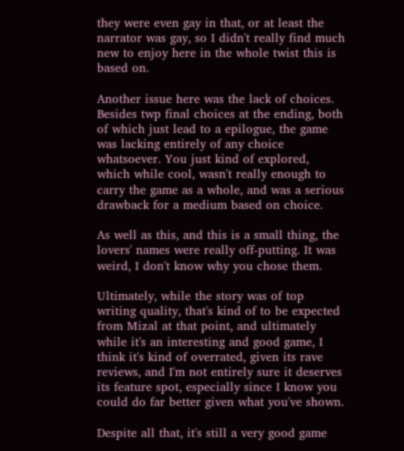they were even gay in that, or at least the narrator was gay, so I didn't really find much new to enjoy here in the whole twist this is based on.

Another issue here was the lack of choices. Besides twp final choices at the ending, both of which just lead to a epilogue, the game was lacking entirely of any choice whatsoever. You just kind of explored, which while cool, wasn't really enough to carry the game as a whole, and was a serious drawback for a medium based on choice.

As well as this, and this is a small thing, the lovers' names were really off-putting. It was weird, I don't know why you chose them.

Ultimately, while the story was of top writing quality, that's kind of to be expected from Mizal at that point, and ultimately while it's an interesting and good game, I think it's kind of overrated, given its rave reviews, and I'm not entirely sure it deserves its feature spot, especially since I know you could do far better given what you've shown.

Despite all that, it's still a very good game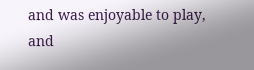and was enjoyable to play, and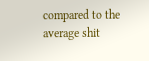compared to the average shit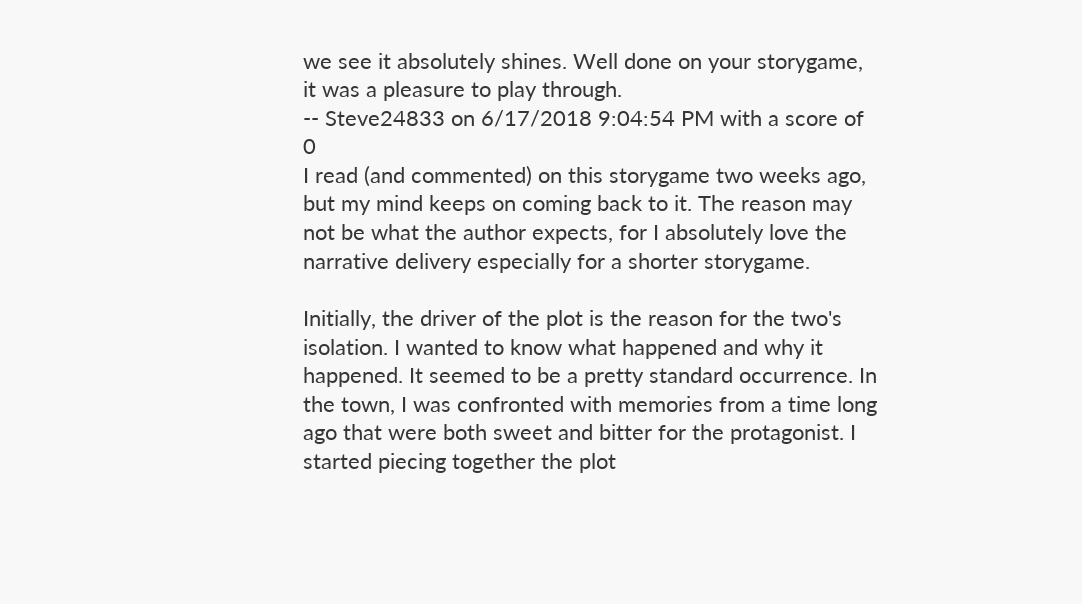we see it absolutely shines. Well done on your storygame, it was a pleasure to play through.
-- Steve24833 on 6/17/2018 9:04:54 PM with a score of 0
I read (and commented) on this storygame two weeks ago, but my mind keeps on coming back to it. The reason may not be what the author expects, for I absolutely love the narrative delivery especially for a shorter storygame.

Initially, the driver of the plot is the reason for the two's isolation. I wanted to know what happened and why it happened. It seemed to be a pretty standard occurrence. In the town, I was confronted with memories from a time long ago that were both sweet and bitter for the protagonist. I started piecing together the plot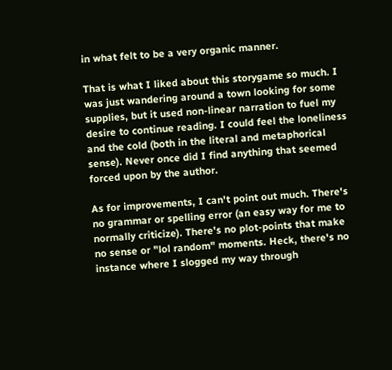in what felt to be a very organic manner.

That is what I liked about this storygame so much. I was just wandering around a town looking for some supplies, but it used non-linear narration to fuel my desire to continue reading. I could feel the loneliness and the cold (both in the literal and metaphorical sense). Never once did I find anything that seemed forced upon by the author.

As for improvements, I can't point out much. There's no grammar or spelling error (an easy way for me to normally criticize). There's no plot-points that make no sense or "lol random" moments. Heck, there's no instance where I slogged my way through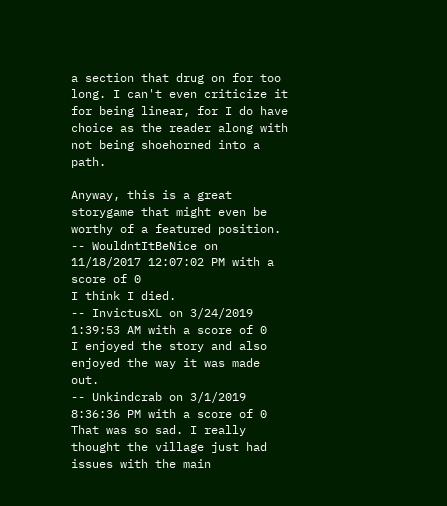a section that drug on for too long. I can't even criticize it for being linear, for I do have choice as the reader along with not being shoehorned into a path.

Anyway, this is a great storygame that might even be worthy of a featured position.
-- WouldntItBeNice on 11/18/2017 12:07:02 PM with a score of 0
I think I died.
-- InvictusXL on 3/24/2019 1:39:53 AM with a score of 0
I enjoyed the story and also enjoyed the way it was made out.
-- Unkindcrab on 3/1/2019 8:36:36 PM with a score of 0
That was so sad. I really thought the village just had issues with the main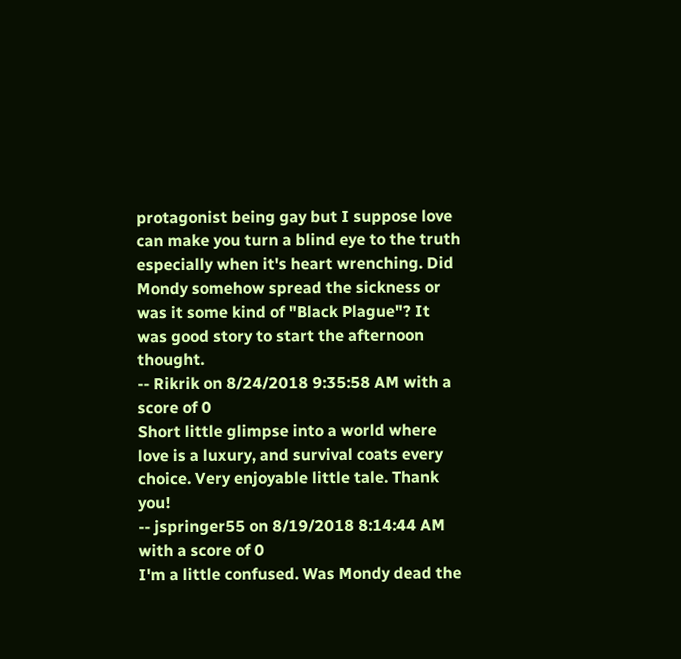protagonist being gay but I suppose love can make you turn a blind eye to the truth especially when it's heart wrenching. Did Mondy somehow spread the sickness or was it some kind of "Black Plague"? It was good story to start the afternoon thought.
-- Rikrik on 8/24/2018 9:35:58 AM with a score of 0
Short little glimpse into a world where love is a luxury, and survival coats every choice. Very enjoyable little tale. Thank you!
-- jspringer55 on 8/19/2018 8:14:44 AM with a score of 0
I'm a little confused. Was Mondy dead the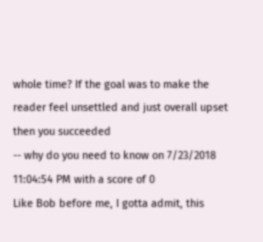whole time? If the goal was to make the reader feel unsettled and just overall upset then you succeeded
-- why do you need to know on 7/23/2018 11:04:54 PM with a score of 0
Like Bob before me, I gotta admit, this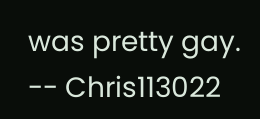was pretty gay.
-- Chris113022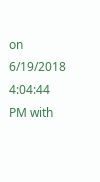on 6/19/2018 4:04:44 PM with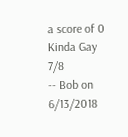a score of 0
Kinda Gay 7/8
-- Bob on 6/13/2018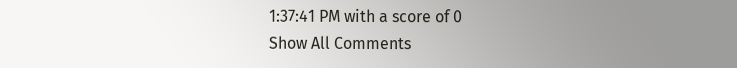1:37:41 PM with a score of 0
Show All Comments